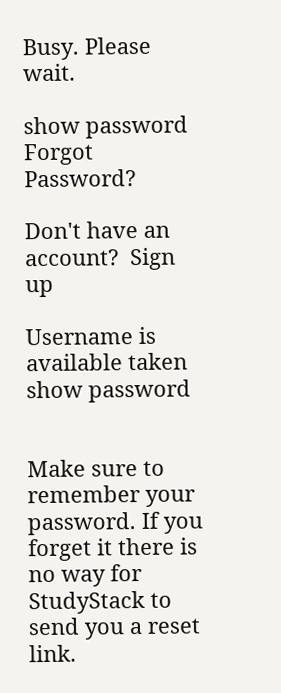Busy. Please wait.

show password
Forgot Password?

Don't have an account?  Sign up

Username is available taken
show password


Make sure to remember your password. If you forget it there is no way for StudyStack to send you a reset link.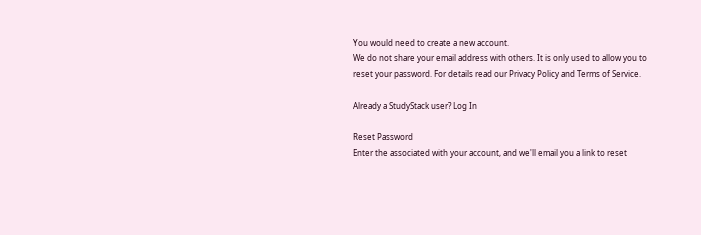You would need to create a new account.
We do not share your email address with others. It is only used to allow you to reset your password. For details read our Privacy Policy and Terms of Service.

Already a StudyStack user? Log In

Reset Password
Enter the associated with your account, and we'll email you a link to reset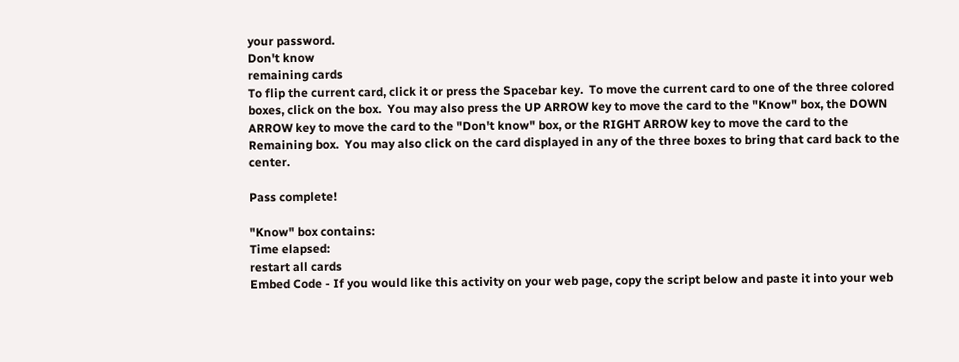your password.
Don't know
remaining cards
To flip the current card, click it or press the Spacebar key.  To move the current card to one of the three colored boxes, click on the box.  You may also press the UP ARROW key to move the card to the "Know" box, the DOWN ARROW key to move the card to the "Don't know" box, or the RIGHT ARROW key to move the card to the Remaining box.  You may also click on the card displayed in any of the three boxes to bring that card back to the center.

Pass complete!

"Know" box contains:
Time elapsed:
restart all cards
Embed Code - If you would like this activity on your web page, copy the script below and paste it into your web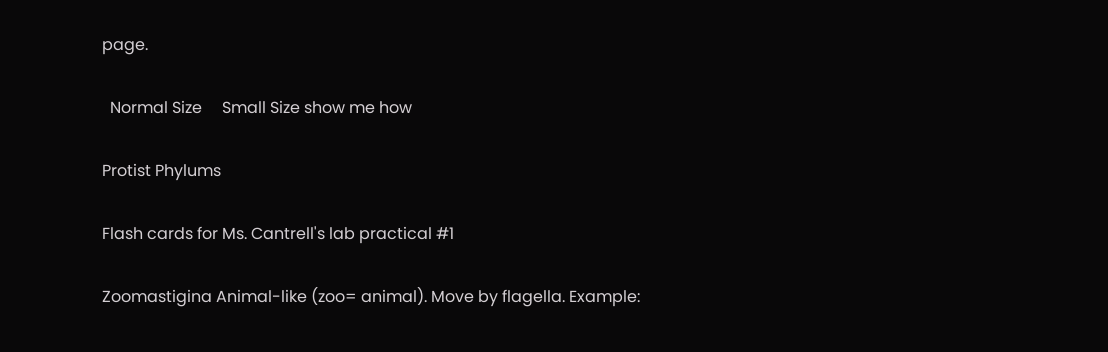page.

  Normal Size     Small Size show me how

Protist Phylums

Flash cards for Ms. Cantrell's lab practical #1

Zoomastigina Animal-like (zoo= animal). Move by flagella. Example: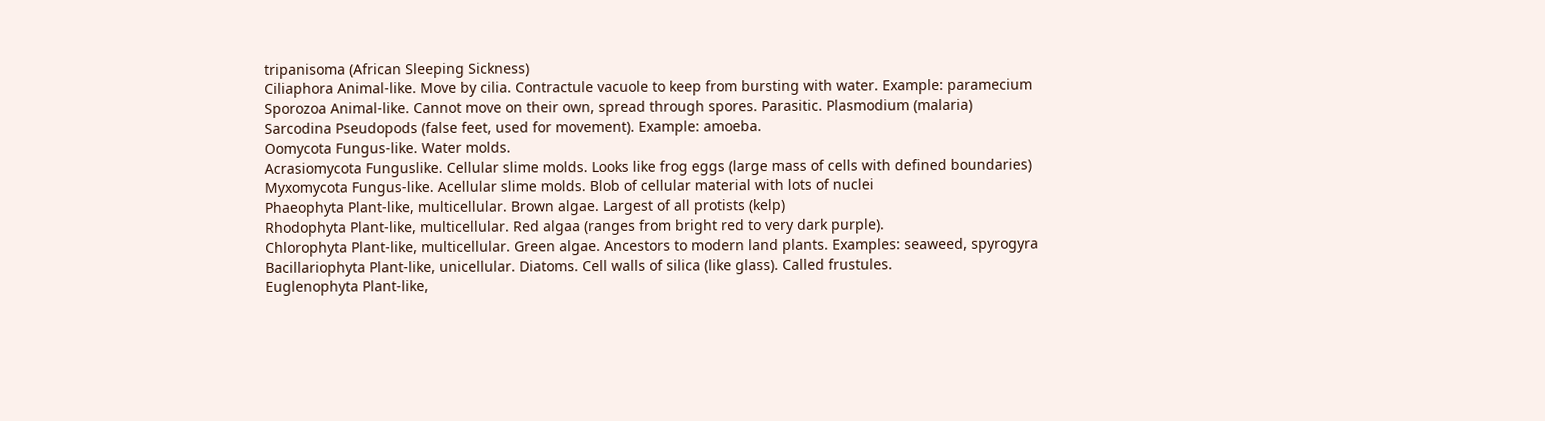tripanisoma (African Sleeping Sickness)
Ciliaphora Animal-like. Move by cilia. Contractule vacuole to keep from bursting with water. Example: paramecium
Sporozoa Animal-like. Cannot move on their own, spread through spores. Parasitic. Plasmodium (malaria)
Sarcodina Pseudopods (false feet, used for movement). Example: amoeba.
Oomycota Fungus-like. Water molds.
Acrasiomycota Funguslike. Cellular slime molds. Looks like frog eggs (large mass of cells with defined boundaries)
Myxomycota Fungus-like. Acellular slime molds. Blob of cellular material with lots of nuclei
Phaeophyta Plant-like, multicellular. Brown algae. Largest of all protists (kelp)
Rhodophyta Plant-like, multicellular. Red algaa (ranges from bright red to very dark purple).
Chlorophyta Plant-like, multicellular. Green algae. Ancestors to modern land plants. Examples: seaweed, spyrogyra
Bacillariophyta Plant-like, unicellular. Diatoms. Cell walls of silica (like glass). Called frustules.
Euglenophyta Plant-like,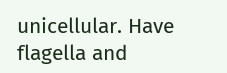unicellular. Have flagella and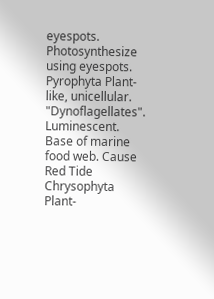eyespots. Photosynthesize using eyespots.
Pyrophyta Plant-like, unicellular. "Dynoflagellates". Luminescent. Base of marine food web. Cause Red Tide
Chrysophyta Plant-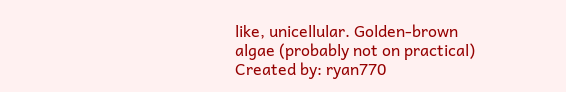like, unicellular. Golden-brown algae (probably not on practical)
Created by: ryan770